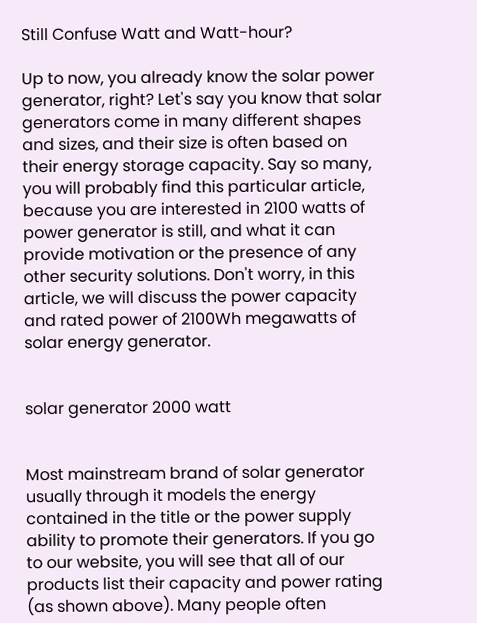Still Confuse Watt and Watt-hour?

Up to now, you already know the solar power generator, right? Let's say you know that solar generators come in many different shapes and sizes, and their size is often based on their energy storage capacity. Say so many, you will probably find this particular article, because you are interested in 2100 watts of power generator is still, and what it can provide motivation or the presence of any other security solutions. Don't worry, in this article, we will discuss the power capacity and rated power of 2100Wh megawatts of solar energy generator.


solar generator 2000 watt


Most mainstream brand of solar generator usually through it models the energy contained in the title or the power supply ability to promote their generators. If you go to our website, you will see that all of our products list their capacity and power rating (as shown above). Many people often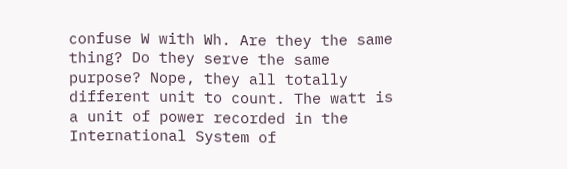confuse W with Wh. Are they the same thing? Do they serve the same purpose? Nope, they all totally different unit to count. The watt is a unit of power recorded in the International System of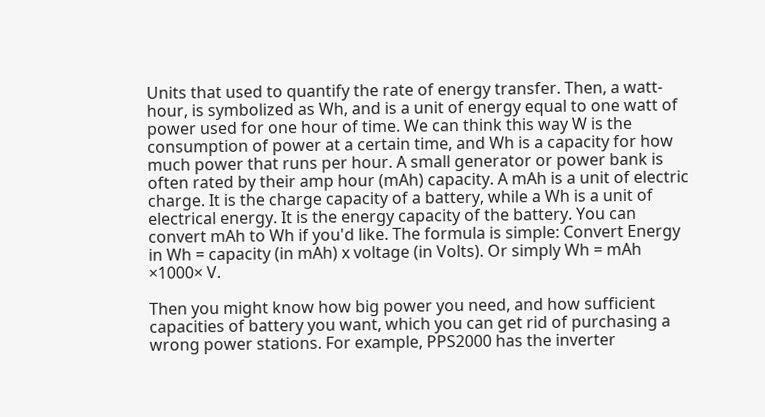Units that used to quantify the rate of energy transfer. Then, a watt-hour, is symbolized as Wh, and is a unit of energy equal to one watt of power used for one hour of time. We can think this way W is the consumption of power at a certain time, and Wh is a capacity for how much power that runs per hour. A small generator or power bank is often rated by their amp hour (mAh) capacity. A mAh is a unit of electric charge. It is the charge capacity of a battery, while a Wh is a unit of electrical energy. It is the energy capacity of the battery. You can convert mAh to Wh if you'd like. The formula is simple: Convert Energy in Wh = capacity (in mAh) x voltage (in Volts). Or simply Wh = mAh ×1000× V.

Then you might know how big power you need, and how sufficient capacities of battery you want, which you can get rid of purchasing a wrong power stations. For example, PPS2000 has the inverter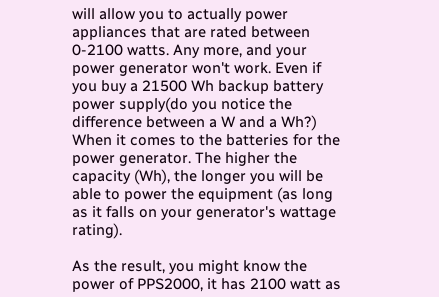will allow you to actually power appliances that are rated between 0-2100 watts. Any more, and your power generator won't work. Even if you buy a 21500 Wh backup battery power supply(do you notice the difference between a W and a Wh?) When it comes to the batteries for the power generator. The higher the capacity (Wh), the longer you will be able to power the equipment (as long as it falls on your generator's wattage rating).

As the result, you might know the power of PPS2000, it has 2100 watt as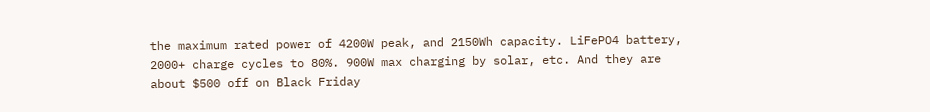the maximum rated power of 4200W peak, and 2150Wh capacity. LiFePO4 battery, 2000+ charge cycles to 80%. 900W max charging by solar, etc. And they are about $500 off on Black Friday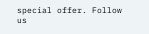special offer. Follow us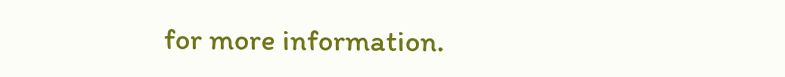for more information.